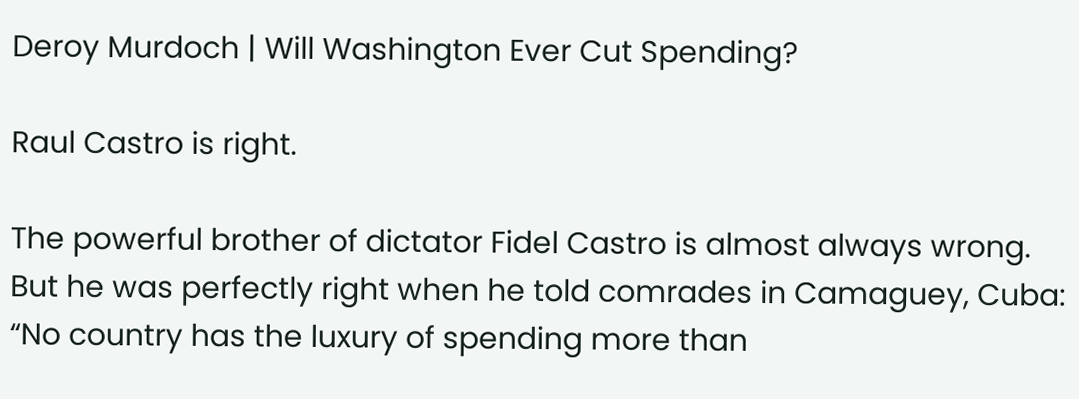Deroy Murdoch | Will Washington Ever Cut Spending?

Raul Castro is right.

The powerful brother of dictator Fidel Castro is almost always wrong. But he was perfectly right when he told comrades in Camaguey, Cuba: “No country has the luxury of spending more than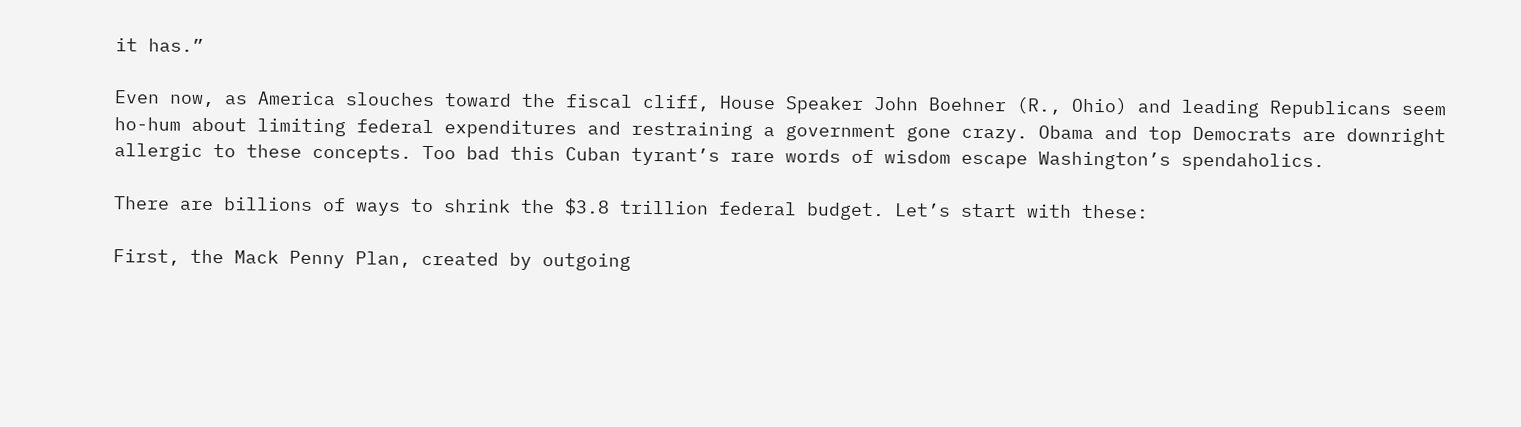it has.”

Even now, as America slouches toward the fiscal cliff, House Speaker John Boehner (R., Ohio) and leading Republicans seem ho-hum about limiting federal expenditures and restraining a government gone crazy. Obama and top Democrats are downright allergic to these concepts. Too bad this Cuban tyrant’s rare words of wisdom escape Washington’s spendaholics.

There are billions of ways to shrink the $3.8 trillion federal budget. Let’s start with these:

First, the Mack Penny Plan, created by outgoing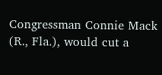Congressman Connie Mack (R., Fla.), would cut a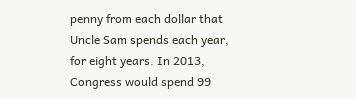penny from each dollar that Uncle Sam spends each year, for eight years. In 2013, Congress would spend 99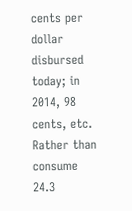cents per dollar disbursed today; in 2014, 98 cents, etc. Rather than consume 24.3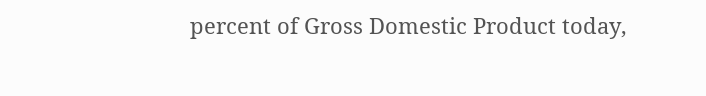percent of Gross Domestic Product today,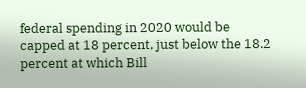federal spending in 2020 would be capped at 18 percent, just below the 18.2 percent at which Bill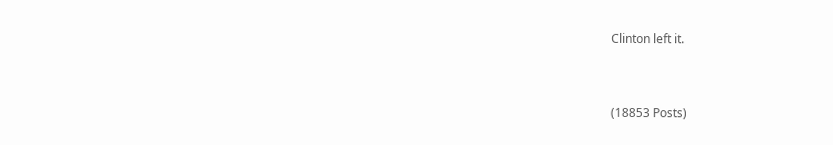Clinton left it.


(18853 Posts)